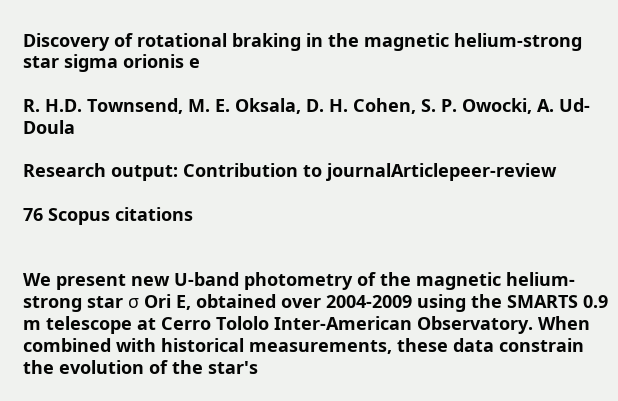Discovery of rotational braking in the magnetic helium-strong star sigma orionis e

R. H.D. Townsend, M. E. Oksala, D. H. Cohen, S. P. Owocki, A. Ud-Doula

Research output: Contribution to journalArticlepeer-review

76 Scopus citations


We present new U-band photometry of the magnetic helium-strong star σ Ori E, obtained over 2004-2009 using the SMARTS 0.9 m telescope at Cerro Tololo Inter-American Observatory. When combined with historical measurements, these data constrain the evolution of the star's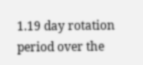1.19 day rotation period over the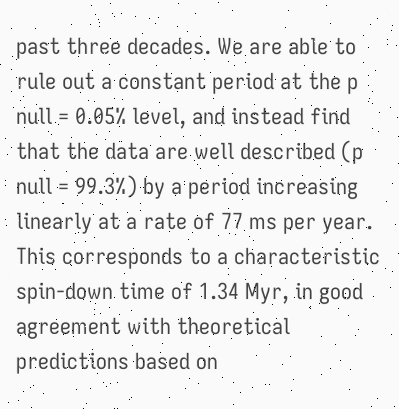past three decades. We are able to rule out a constant period at the p null = 0.05% level, and instead find that the data are well described (p null = 99.3%) by a period increasing linearly at a rate of 77 ms per year. This corresponds to a characteristic spin-down time of 1.34 Myr, in good agreement with theoretical predictions based on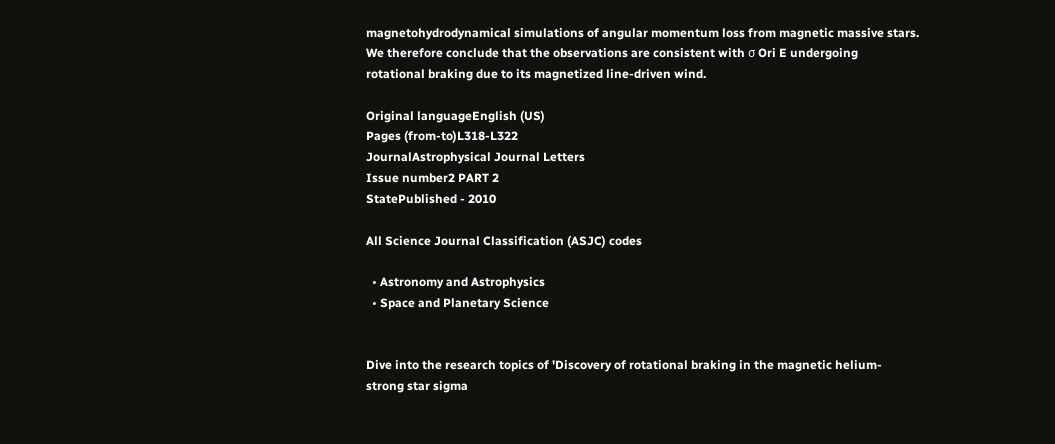magnetohydrodynamical simulations of angular momentum loss from magnetic massive stars. We therefore conclude that the observations are consistent with σ Ori E undergoing rotational braking due to its magnetized line-driven wind.

Original languageEnglish (US)
Pages (from-to)L318-L322
JournalAstrophysical Journal Letters
Issue number2 PART 2
StatePublished - 2010

All Science Journal Classification (ASJC) codes

  • Astronomy and Astrophysics
  • Space and Planetary Science


Dive into the research topics of 'Discovery of rotational braking in the magnetic helium-strong star sigma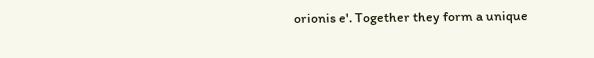orionis e'. Together they form a unique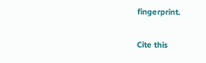fingerprint.

Cite this